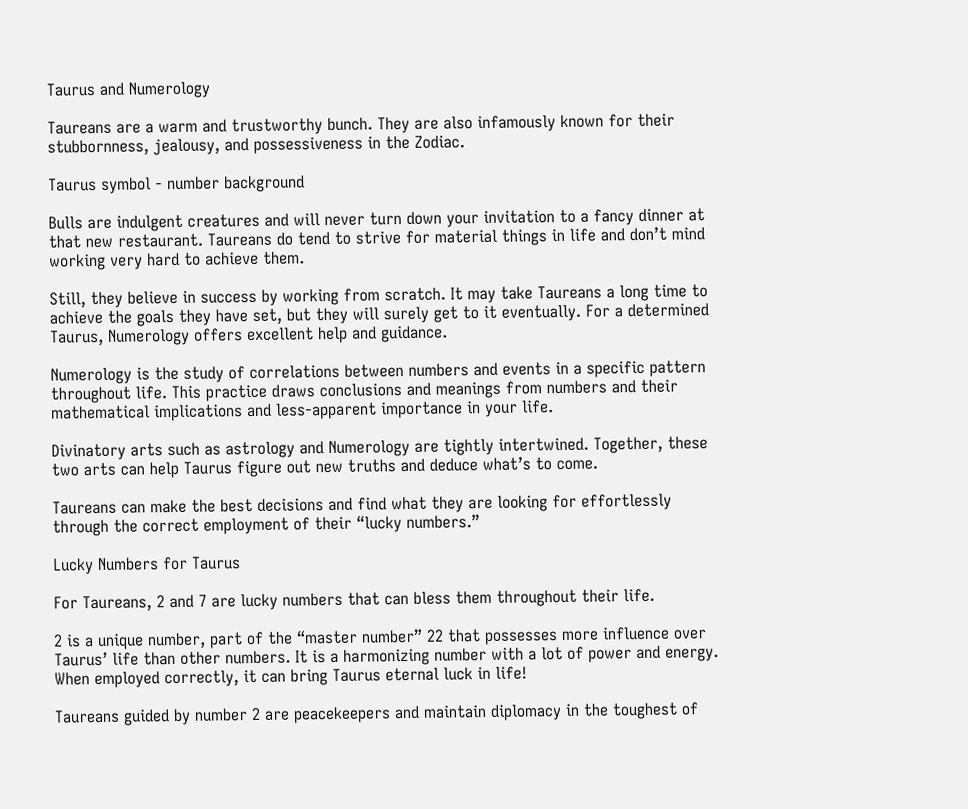Taurus and Numerology

Taureans are a warm and trustworthy bunch. They are also infamously known for their stubbornness, jealousy, and possessiveness in the Zodiac.

Taurus symbol - number background

Bulls are indulgent creatures and will never turn down your invitation to a fancy dinner at that new restaurant. Taureans do tend to strive for material things in life and don’t mind working very hard to achieve them.

Still, they believe in success by working from scratch. It may take Taureans a long time to achieve the goals they have set, but they will surely get to it eventually. For a determined Taurus, Numerology offers excellent help and guidance.

Numerology is the study of correlations between numbers and events in a specific pattern throughout life. This practice draws conclusions and meanings from numbers and their mathematical implications and less-apparent importance in your life.

Divinatory arts such as astrology and Numerology are tightly intertwined. Together, these two arts can help Taurus figure out new truths and deduce what’s to come.

Taureans can make the best decisions and find what they are looking for effortlessly through the correct employment of their “lucky numbers.”

Lucky Numbers for Taurus

For Taureans, 2 and 7 are lucky numbers that can bless them throughout their life.

2 is a unique number, part of the “master number” 22 that possesses more influence over Taurus’ life than other numbers. It is a harmonizing number with a lot of power and energy. When employed correctly, it can bring Taurus eternal luck in life!

Taureans guided by number 2 are peacekeepers and maintain diplomacy in the toughest of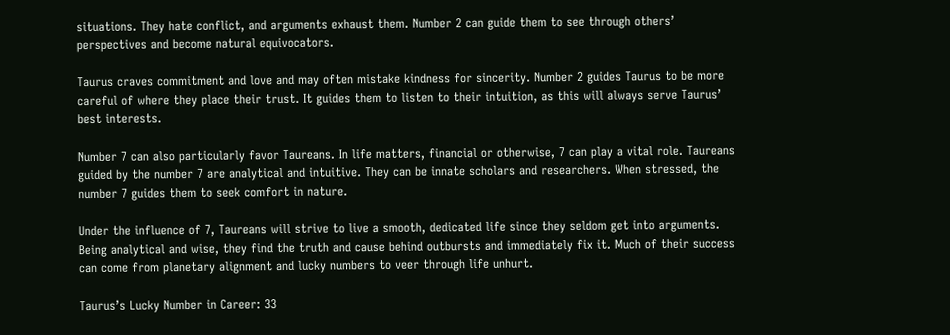situations. They hate conflict, and arguments exhaust them. Number 2 can guide them to see through others’ perspectives and become natural equivocators.

Taurus craves commitment and love and may often mistake kindness for sincerity. Number 2 guides Taurus to be more careful of where they place their trust. It guides them to listen to their intuition, as this will always serve Taurus’ best interests.

Number 7 can also particularly favor Taureans. In life matters, financial or otherwise, 7 can play a vital role. Taureans guided by the number 7 are analytical and intuitive. They can be innate scholars and researchers. When stressed, the number 7 guides them to seek comfort in nature.

Under the influence of 7, Taureans will strive to live a smooth, dedicated life since they seldom get into arguments. Being analytical and wise, they find the truth and cause behind outbursts and immediately fix it. Much of their success can come from planetary alignment and lucky numbers to veer through life unhurt.

Taurus’s Lucky Number in Career: 33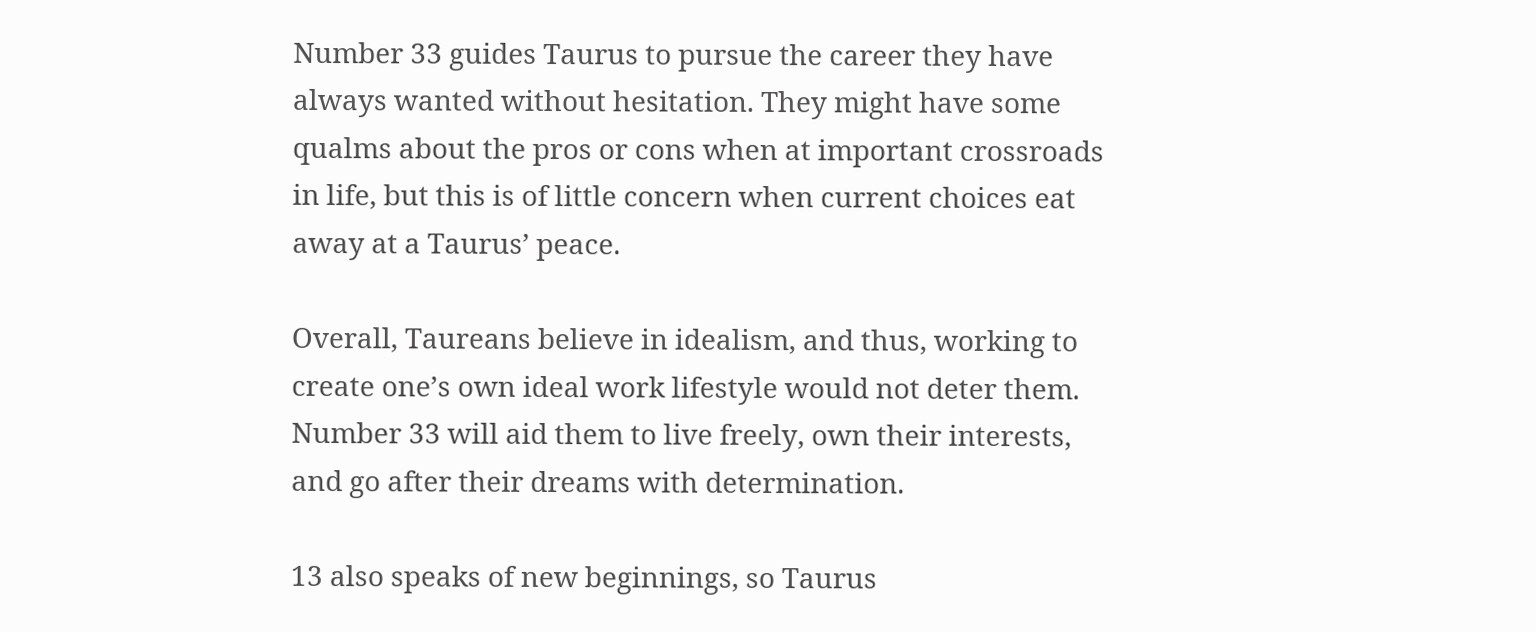Number 33 guides Taurus to pursue the career they have always wanted without hesitation. They might have some qualms about the pros or cons when at important crossroads in life, but this is of little concern when current choices eat away at a Taurus’ peace.

Overall, Taureans believe in idealism, and thus, working to create one’s own ideal work lifestyle would not deter them. Number 33 will aid them to live freely, own their interests, and go after their dreams with determination.

13 also speaks of new beginnings, so Taurus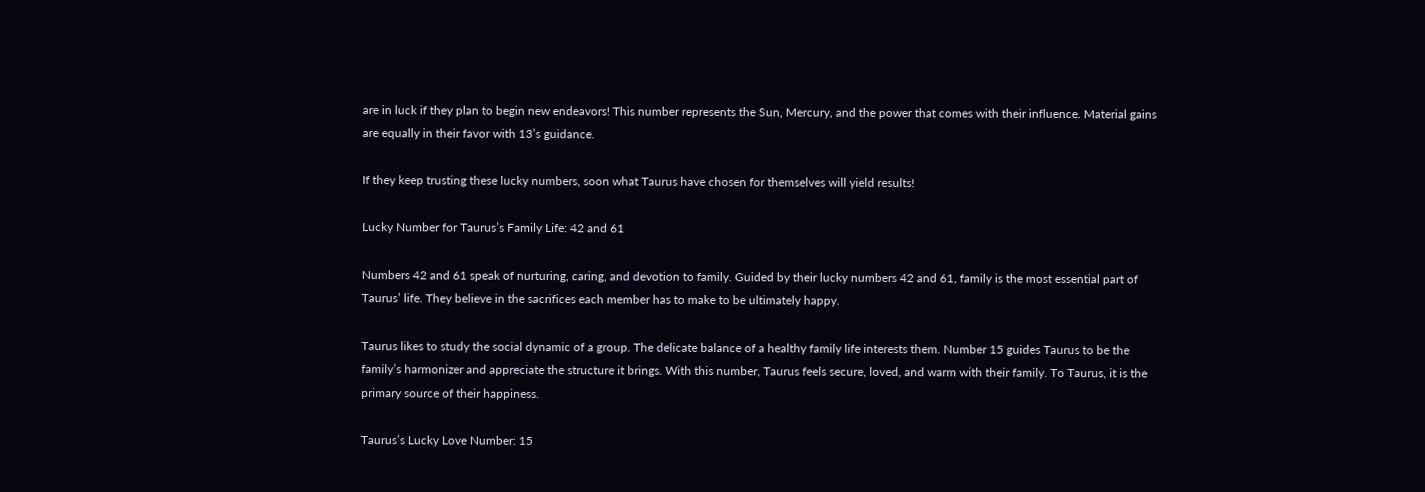are in luck if they plan to begin new endeavors! This number represents the Sun, Mercury, and the power that comes with their influence. Material gains are equally in their favor with 13’s guidance.

If they keep trusting these lucky numbers, soon what Taurus have chosen for themselves will yield results!

Lucky Number for Taurus’s Family Life: 42 and 61

Numbers 42 and 61 speak of nurturing, caring, and devotion to family. Guided by their lucky numbers 42 and 61, family is the most essential part of Taurus’ life. They believe in the sacrifices each member has to make to be ultimately happy.

Taurus likes to study the social dynamic of a group. The delicate balance of a healthy family life interests them. Number 15 guides Taurus to be the family’s harmonizer and appreciate the structure it brings. With this number, Taurus feels secure, loved, and warm with their family. To Taurus, it is the primary source of their happiness.

Taurus’s Lucky Love Number: 15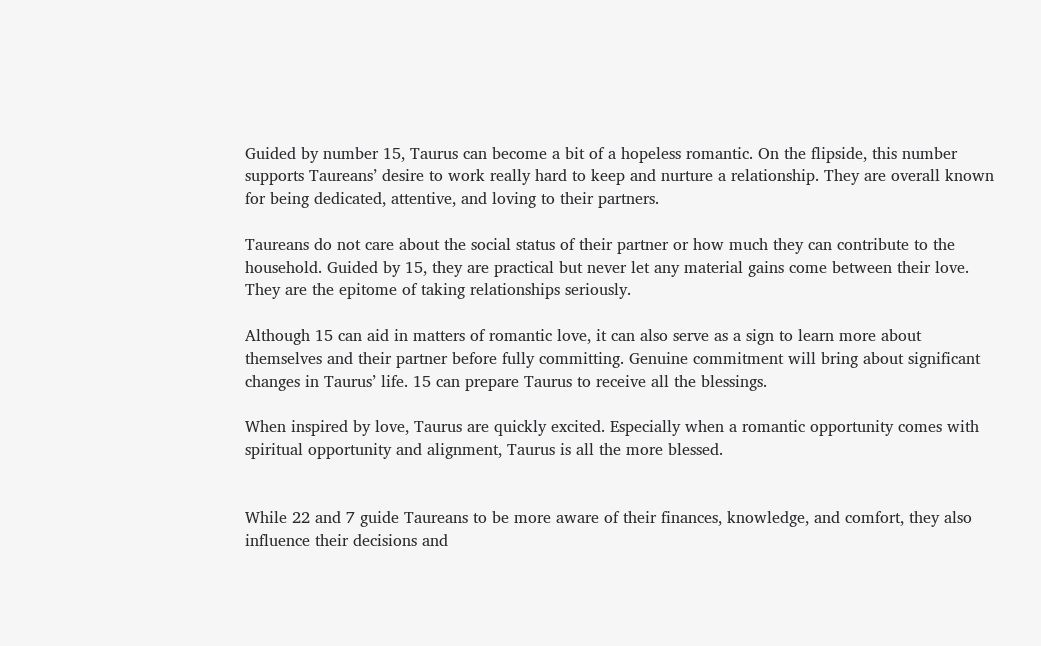Guided by number 15, Taurus can become a bit of a hopeless romantic. On the flipside, this number supports Taureans’ desire to work really hard to keep and nurture a relationship. They are overall known for being dedicated, attentive, and loving to their partners.

Taureans do not care about the social status of their partner or how much they can contribute to the household. Guided by 15, they are practical but never let any material gains come between their love. They are the epitome of taking relationships seriously.

Although 15 can aid in matters of romantic love, it can also serve as a sign to learn more about themselves and their partner before fully committing. Genuine commitment will bring about significant changes in Taurus’ life. 15 can prepare Taurus to receive all the blessings.

When inspired by love, Taurus are quickly excited. Especially when a romantic opportunity comes with spiritual opportunity and alignment, Taurus is all the more blessed.


While 22 and 7 guide Taureans to be more aware of their finances, knowledge, and comfort, they also influence their decisions and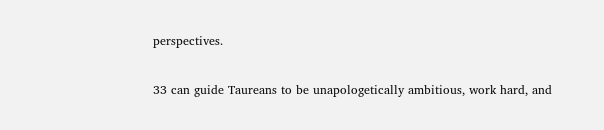perspectives.

33 can guide Taureans to be unapologetically ambitious, work hard, and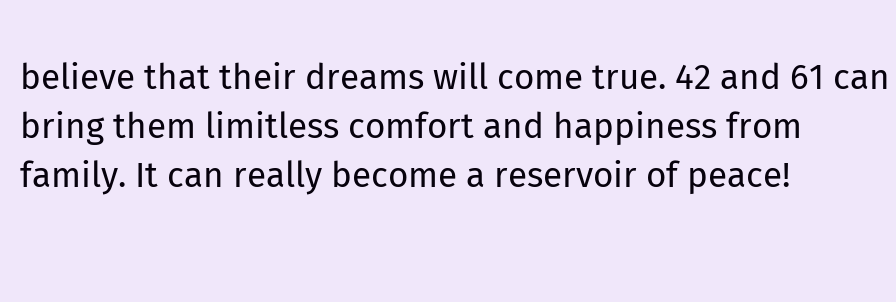believe that their dreams will come true. 42 and 61 can bring them limitless comfort and happiness from family. It can really become a reservoir of peace!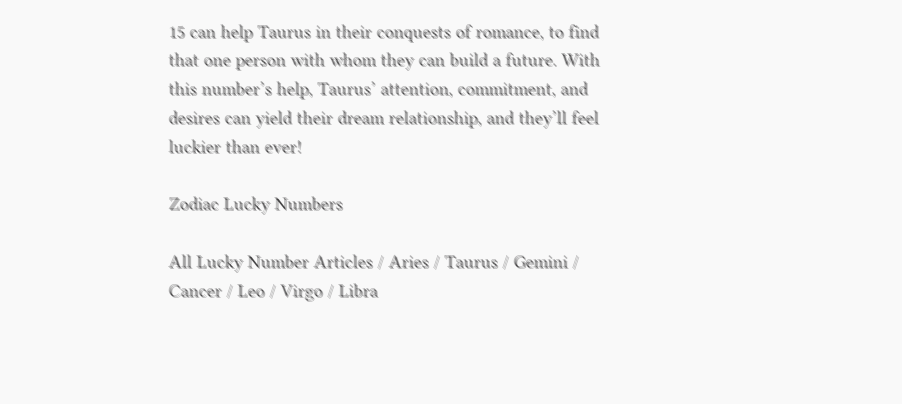15 can help Taurus in their conquests of romance, to find that one person with whom they can build a future. With this number’s help, Taurus’ attention, commitment, and desires can yield their dream relationship, and they’ll feel luckier than ever!

Zodiac Lucky Numbers

All Lucky Number Articles / Aries / Taurus / Gemini / Cancer / Leo / Virgo / Libra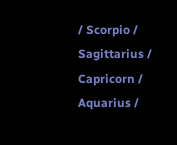/ Scorpio / Sagittarius / Capricorn / Aquarius /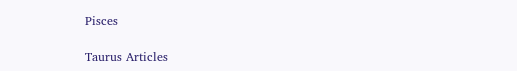Pisces

Taurus Articles